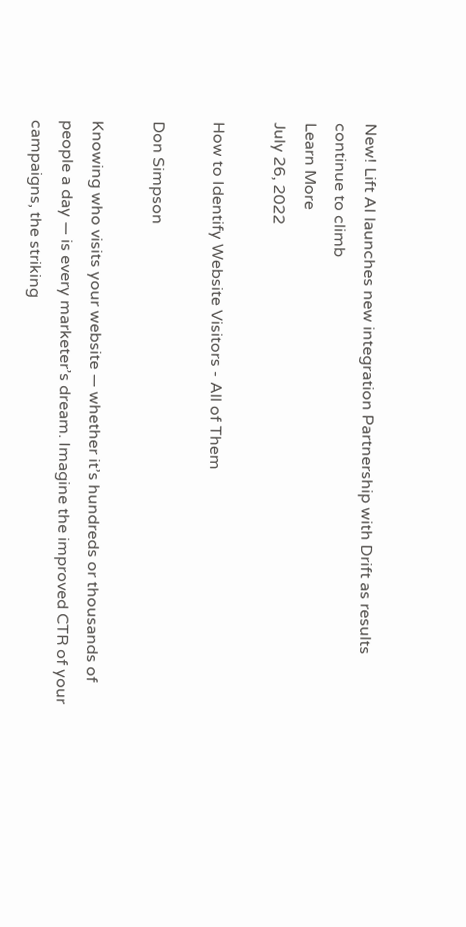New! Lift AI launches new integration Partnership with Drift as results continue to climb
Learn More
July 26, 2022

How to Identify Website Visitors - All of Them

Don Simpson

Knowing who visits your website — whether it’s hundreds or thousands of people a day — is every marketer’s dream. Imagine the improved CTR of your campaigns, the striking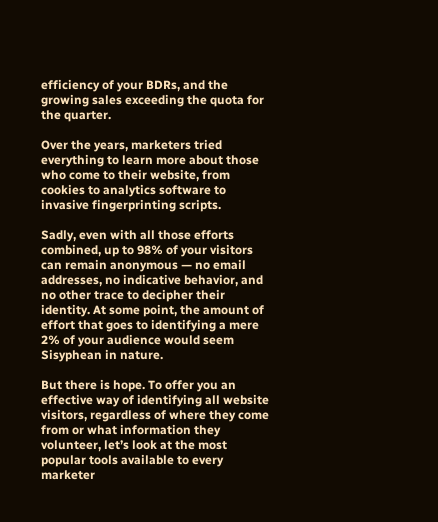efficiency of your BDRs, and the growing sales exceeding the quota for the quarter.

Over the years, marketers tried everything to learn more about those who come to their website, from cookies to analytics software to invasive fingerprinting scripts.

Sadly, even with all those efforts combined, up to 98% of your visitors can remain anonymous — no email addresses, no indicative behavior, and no other trace to decipher their identity. At some point, the amount of effort that goes to identifying a mere 2% of your audience would seem Sisyphean in nature.

But there is hope. To offer you an effective way of identifying all website visitors, regardless of where they come from or what information they volunteer, let’s look at the most popular tools available to every marketer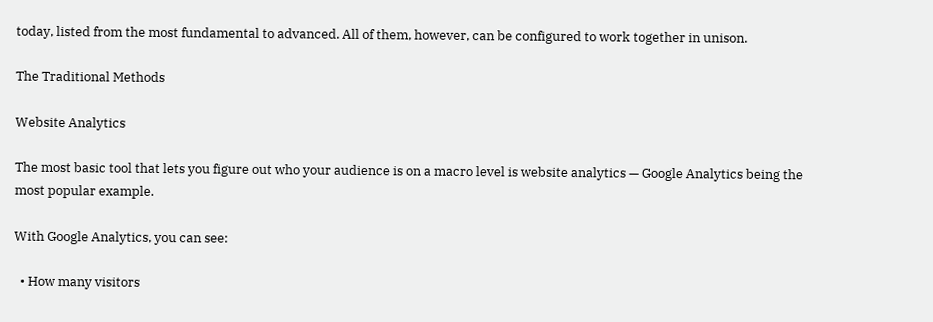today, listed from the most fundamental to advanced. All of them, however, can be configured to work together in unison.

The Traditional Methods

Website Analytics

The most basic tool that lets you figure out who your audience is on a macro level is website analytics — Google Analytics being the most popular example.

With Google Analytics, you can see:

  • How many visitors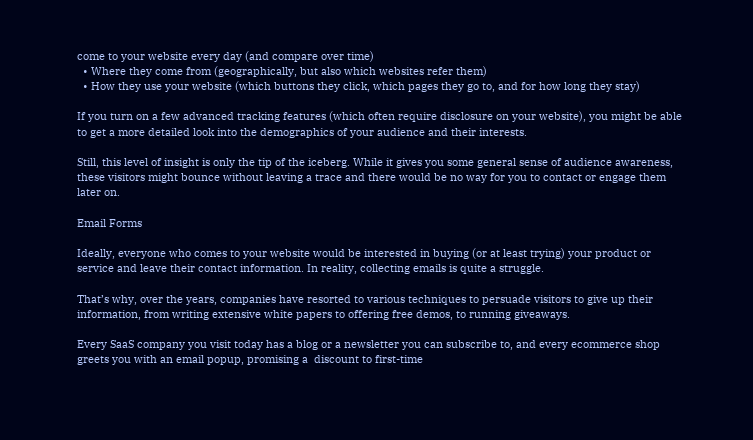come to your website every day (and compare over time)
  • Where they come from (geographically, but also which websites refer them)
  • How they use your website (which buttons they click, which pages they go to, and for how long they stay)

If you turn on a few advanced tracking features (which often require disclosure on your website), you might be able to get a more detailed look into the demographics of your audience and their interests.

Still, this level of insight is only the tip of the iceberg. While it gives you some general sense of audience awareness, these visitors might bounce without leaving a trace and there would be no way for you to contact or engage them later on.

Email Forms

Ideally, everyone who comes to your website would be interested in buying (or at least trying) your product or service and leave their contact information. In reality, collecting emails is quite a struggle.

That’s why, over the years, companies have resorted to various techniques to persuade visitors to give up their information, from writing extensive white papers to offering free demos, to running giveaways.

Every SaaS company you visit today has a blog or a newsletter you can subscribe to, and every ecommerce shop greets you with an email popup, promising a  discount to first-time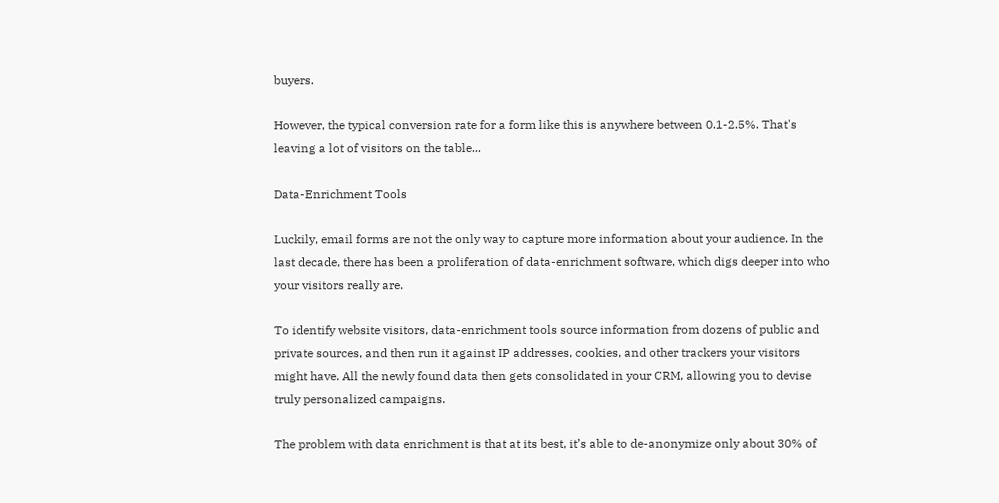buyers.

However, the typical conversion rate for a form like this is anywhere between 0.1-2.5%. That's leaving a lot of visitors on the table...

Data-Enrichment Tools

Luckily, email forms are not the only way to capture more information about your audience. In the last decade, there has been a proliferation of data-enrichment software, which digs deeper into who your visitors really are.

To identify website visitors, data-enrichment tools source information from dozens of public and private sources, and then run it against IP addresses, cookies, and other trackers your visitors might have. All the newly found data then gets consolidated in your CRM, allowing you to devise truly personalized campaigns.

The problem with data enrichment is that at its best, it’s able to de-anonymize only about 30% of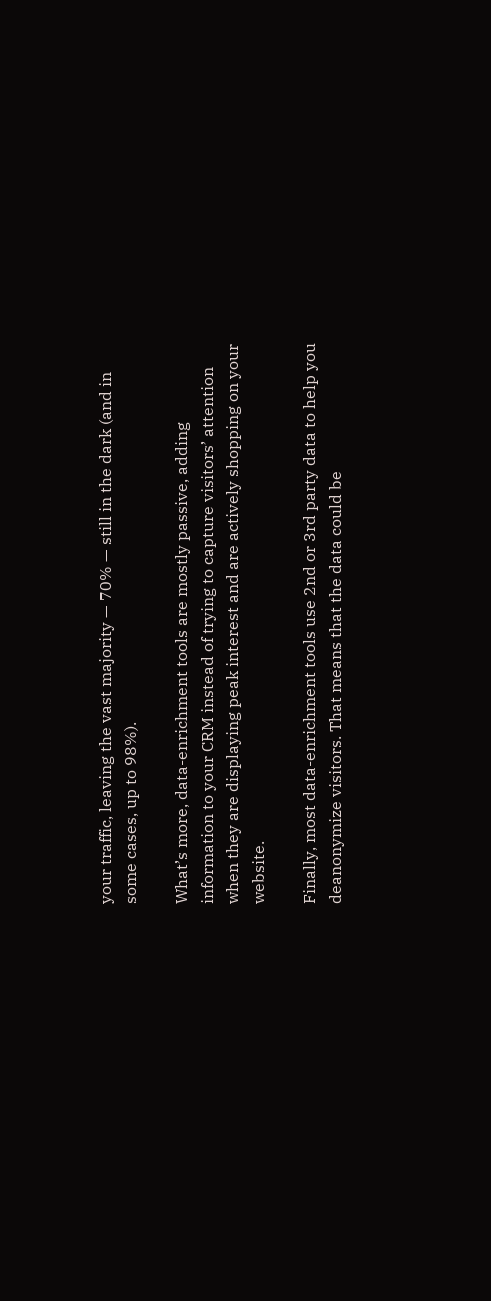your traffic, leaving the vast majority — 70% — still in the dark (and in some cases, up to 98%).

What’s more, data-enrichment tools are mostly passive, adding information to your CRM instead of trying to capture visitors’ attention when they are displaying peak interest and are actively shopping on your website.

Finally, most data-enrichment tools use 2nd or 3rd party data to help you deanonymize visitors. That means that the data could be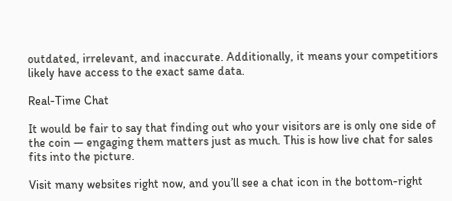outdated, irrelevant, and inaccurate. Additionally, it means your competitiors likely have access to the exact same data.

Real-Time Chat

It would be fair to say that finding out who your visitors are is only one side of the coin — engaging them matters just as much. This is how live chat for sales fits into the picture.

Visit many websites right now, and you’ll see a chat icon in the bottom-right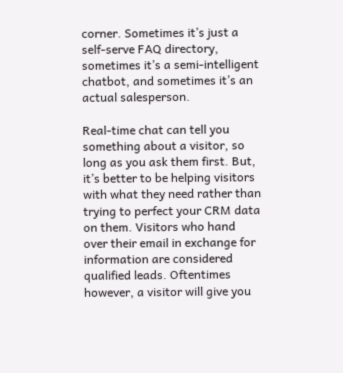corner. Sometimes it’s just a self-serve FAQ directory, sometimes it’s a semi-intelligent chatbot, and sometimes it’s an actual salesperson.

Real-time chat can tell you something about a visitor, so long as you ask them first. But, it’s better to be helping visitors with what they need rather than trying to perfect your CRM data on them. Visitors who hand over their email in exchange for information are considered qualified leads. Oftentimes however, a visitor will give you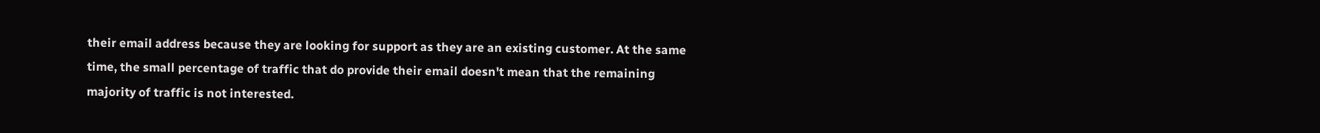their email address because they are looking for support as they are an existing customer. At the same time, the small percentage of traffic that do provide their email doesn't mean that the remaining majority of traffic is not interested.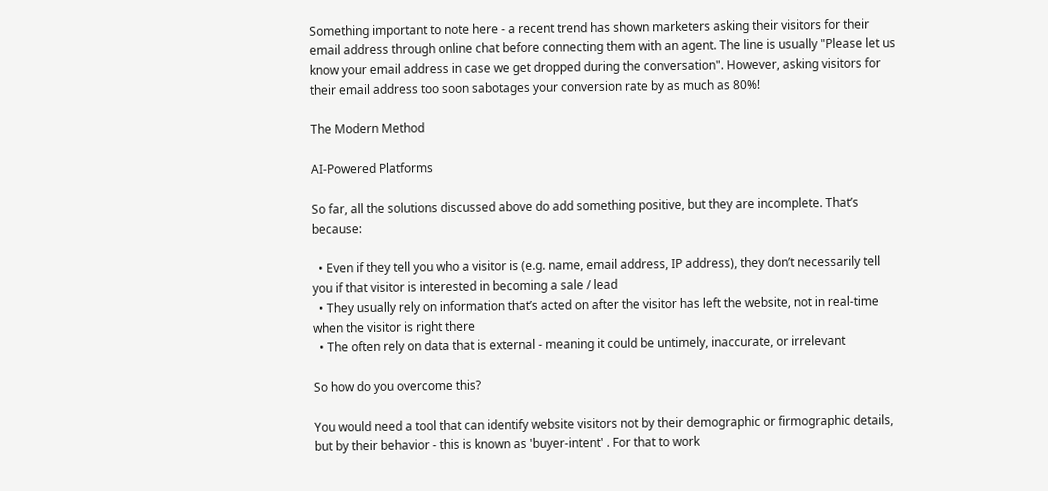Something important to note here - a recent trend has shown marketers asking their visitors for their email address through online chat before connecting them with an agent. The line is usually "Please let us know your email address in case we get dropped during the conversation". However, asking visitors for their email address too soon sabotages your conversion rate by as much as 80%!

The Modern Method

AI-Powered Platforms

So far, all the solutions discussed above do add something positive, but they are incomplete. That’s because:

  • Even if they tell you who a visitor is (e.g. name, email address, IP address), they don’t necessarily tell you if that visitor is interested in becoming a sale / lead
  • They usually rely on information that’s acted on after the visitor has left the website, not in real-time when the visitor is right there
  • The often rely on data that is external - meaning it could be untimely, inaccurate, or irrelevant

So how do you overcome this?

You would need a tool that can identify website visitors not by their demographic or firmographic details, but by their behavior - this is known as 'buyer-intent' . For that to work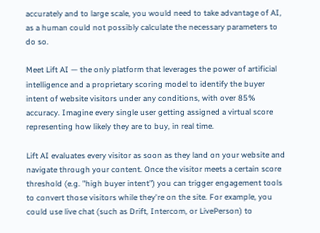accurately and to large scale, you would need to take advantage of AI, as a human could not possibly calculate the necessary parameters to do so.

Meet Lift AI — the only platform that leverages the power of artificial intelligence and a proprietary scoring model to identify the buyer intent of website visitors under any conditions, with over 85% accuracy. Imagine every single user getting assigned a virtual score representing how likely they are to buy, in real time.

Lift AI evaluates every visitor as soon as they land on your website and navigate through your content. Once the visitor meets a certain score threshold (e.g. "high buyer intent") you can trigger engagement tools to convert those visitors while they're on the site. For example, you could use live chat (such as Drift, Intercom, or LivePerson) to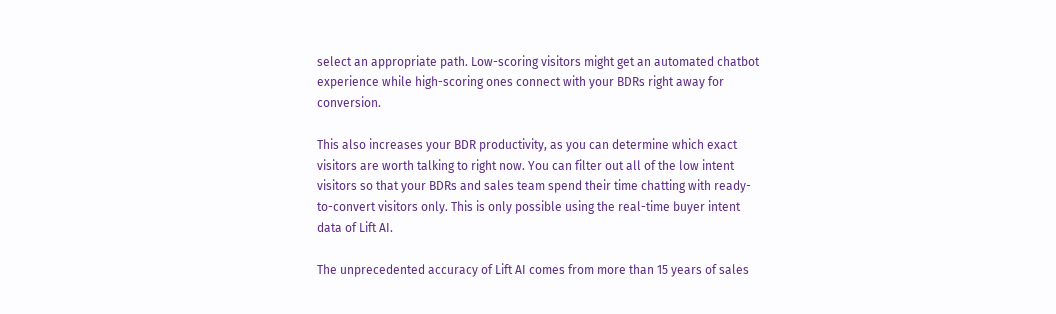select an appropriate path. Low-scoring visitors might get an automated chatbot experience while high-scoring ones connect with your BDRs right away for conversion.

This also increases your BDR productivity, as you can determine which exact visitors are worth talking to right now. You can filter out all of the low intent visitors so that your BDRs and sales team spend their time chatting with ready-to-convert visitors only. This is only possible using the real-time buyer intent data of Lift AI.

The unprecedented accuracy of Lift AI comes from more than 15 years of sales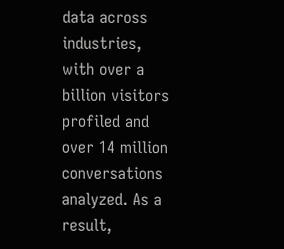data across industries, with over a billion visitors profiled and over 14 million conversations analyzed. As a result,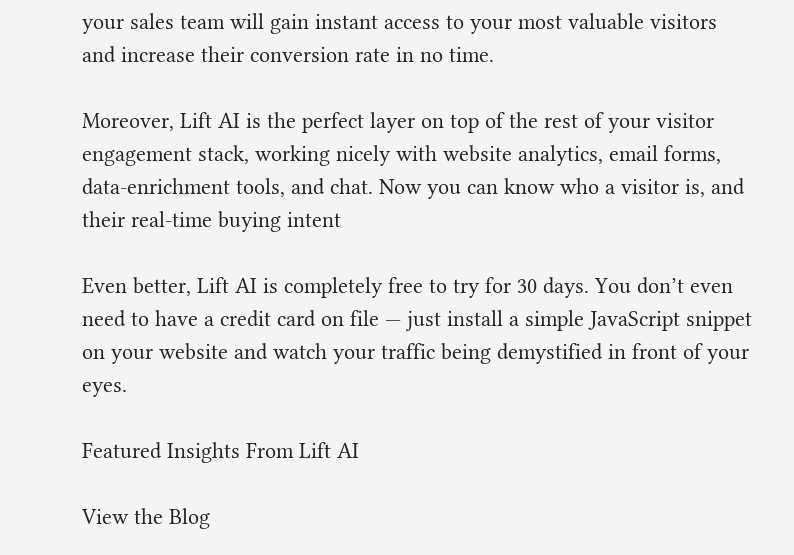your sales team will gain instant access to your most valuable visitors and increase their conversion rate in no time.

Moreover, Lift AI is the perfect layer on top of the rest of your visitor engagement stack, working nicely with website analytics, email forms, data-enrichment tools, and chat. Now you can know who a visitor is, and their real-time buying intent

Even better, Lift AI is completely free to try for 30 days. You don’t even need to have a credit card on file — just install a simple JavaScript snippet on your website and watch your traffic being demystified in front of your eyes.

Featured Insights From Lift AI

View the Blog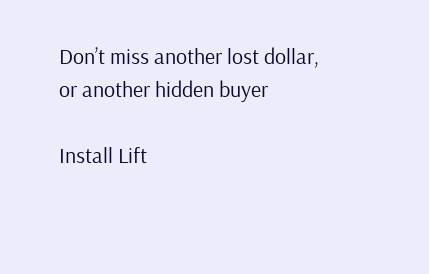Don’t miss another lost dollar, or another hidden buyer

Install Lift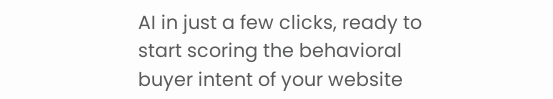AI in just a few clicks, ready to start scoring the behavioral buyer intent of your website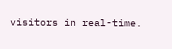visitors in real-time.